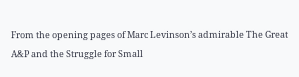From the opening pages of Marc Levinson’s admirable The Great A&P and the Struggle for Small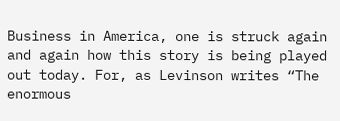Business in America, one is struck again and again how this story is being played out today. For, as Levinson writes “The enormous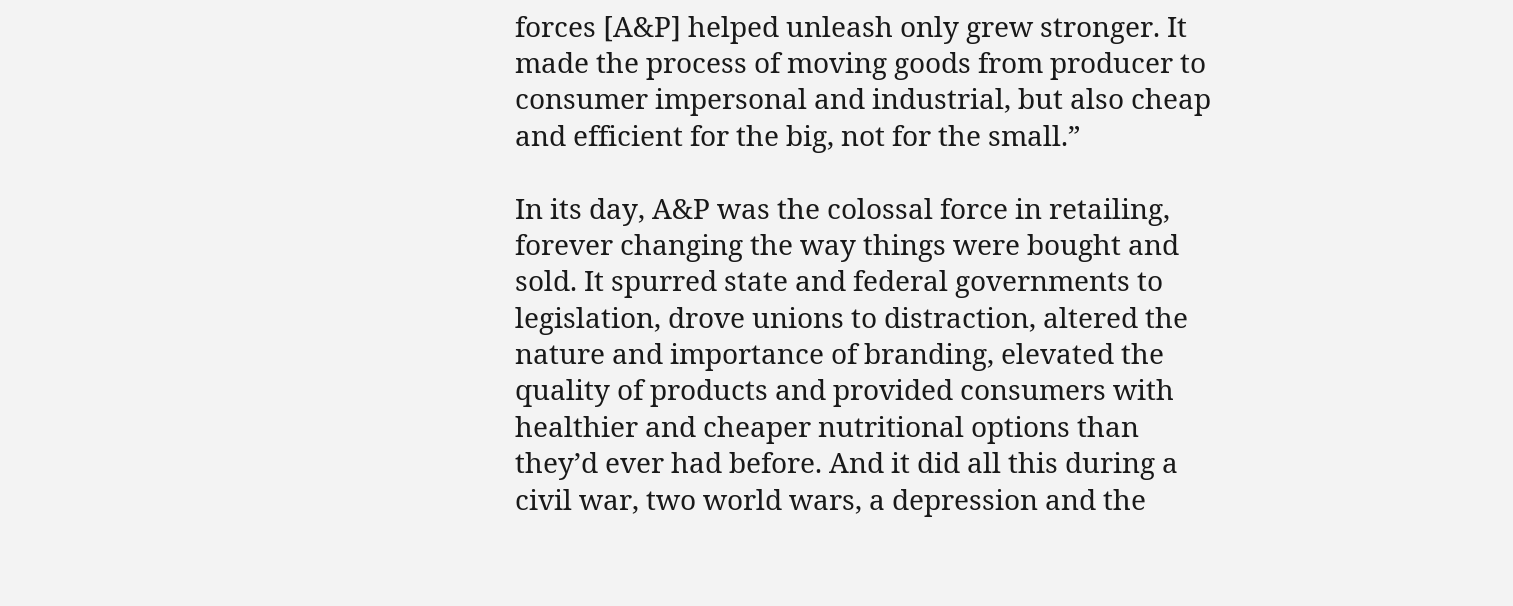forces [A&P] helped unleash only grew stronger. It made the process of moving goods from producer to consumer impersonal and industrial, but also cheap and efficient for the big, not for the small.”

In its day, A&P was the colossal force in retailing, forever changing the way things were bought and sold. It spurred state and federal governments to legislation, drove unions to distraction, altered the nature and importance of branding, elevated the quality of products and provided consumers with healthier and cheaper nutritional options than they’d ever had before. And it did all this during a civil war, two world wars, a depression and the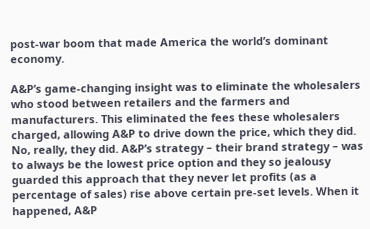post-war boom that made America the world’s dominant economy.

A&P’s game-changing insight was to eliminate the wholesalers who stood between retailers and the farmers and manufacturers. This eliminated the fees these wholesalers charged, allowing A&P to drive down the price, which they did. No, really, they did. A&P’s strategy – their brand strategy – was to always be the lowest price option and they so jealousy guarded this approach that they never let profits (as a percentage of sales) rise above certain pre-set levels. When it happened, A&P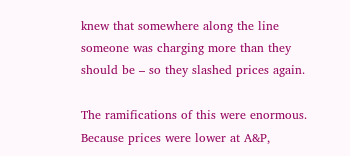knew that somewhere along the line someone was charging more than they should be – so they slashed prices again.

The ramifications of this were enormous. Because prices were lower at A&P,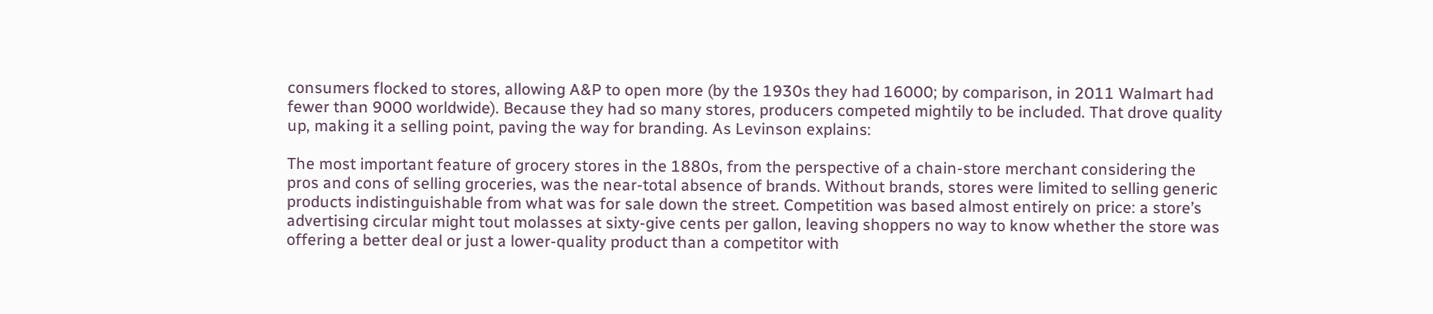consumers flocked to stores, allowing A&P to open more (by the 1930s they had 16000; by comparison, in 2011 Walmart had fewer than 9000 worldwide). Because they had so many stores, producers competed mightily to be included. That drove quality up, making it a selling point, paving the way for branding. As Levinson explains:

The most important feature of grocery stores in the 1880s, from the perspective of a chain-store merchant considering the pros and cons of selling groceries, was the near-total absence of brands. Without brands, stores were limited to selling generic products indistinguishable from what was for sale down the street. Competition was based almost entirely on price: a store’s advertising circular might tout molasses at sixty-give cents per gallon, leaving shoppers no way to know whether the store was offering a better deal or just a lower-quality product than a competitor with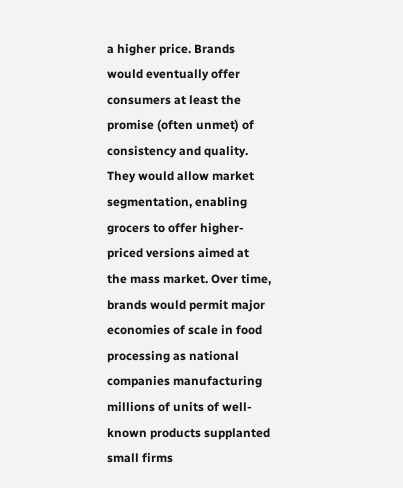a higher price. Brands would eventually offer consumers at least the promise (often unmet) of consistency and quality. They would allow market segmentation, enabling grocers to offer higher-priced versions aimed at the mass market. Over time, brands would permit major economies of scale in food processing as national companies manufacturing millions of units of well-known products supplanted small firms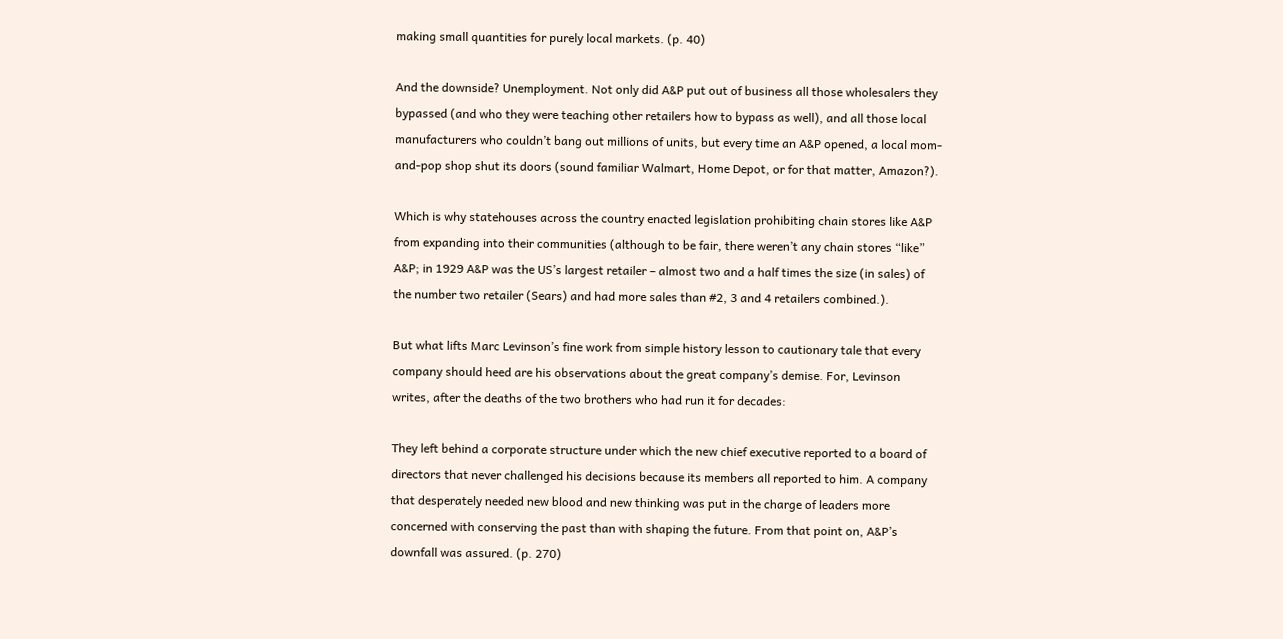making small quantities for purely local markets. (p. 40)

And the downside? Unemployment. Not only did A&P put out of business all those wholesalers they bypassed (and who they were teaching other retailers how to bypass as well), and all those local manufacturers who couldn’t bang out millions of units, but every time an A&P opened, a local mom-and-pop shop shut its doors (sound familiar Walmart, Home Depot, or for that matter, Amazon?).

Which is why statehouses across the country enacted legislation prohibiting chain stores like A&P from expanding into their communities (although to be fair, there weren’t any chain stores “like” A&P; in 1929 A&P was the US’s largest retailer – almost two and a half times the size (in sales) of the number two retailer (Sears) and had more sales than #2, 3 and 4 retailers combined.).

But what lifts Marc Levinson’s fine work from simple history lesson to cautionary tale that every company should heed are his observations about the great company’s demise. For, Levinson writes, after the deaths of the two brothers who had run it for decades:

They left behind a corporate structure under which the new chief executive reported to a board of directors that never challenged his decisions because its members all reported to him. A company that desperately needed new blood and new thinking was put in the charge of leaders more concerned with conserving the past than with shaping the future. From that point on, A&P’s downfall was assured. (p. 270)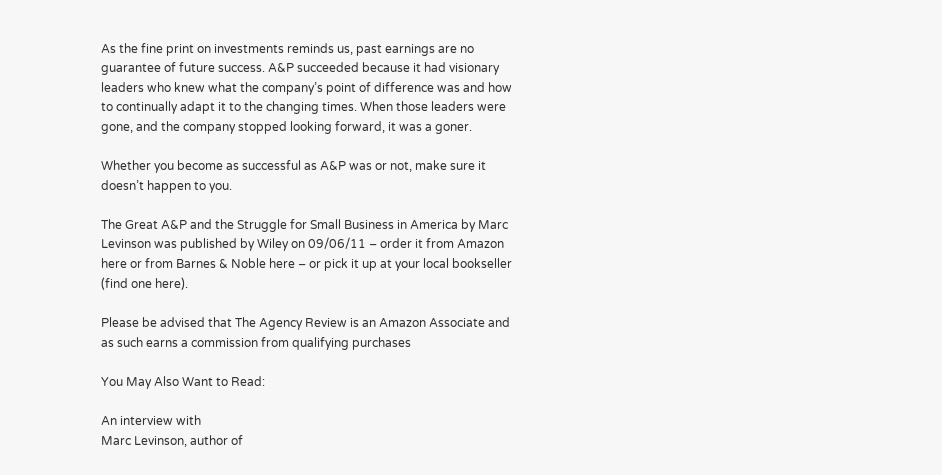As the fine print on investments reminds us, past earnings are no guarantee of future success. A&P succeeded because it had visionary leaders who knew what the company’s point of difference was and how to continually adapt it to the changing times. When those leaders were gone, and the company stopped looking forward, it was a goner.

Whether you become as successful as A&P was or not, make sure it doesn’t happen to you.

The Great A&P and the Struggle for Small Business in America by Marc Levinson was published by Wiley on 09/06/11 – order it from Amazon here or from Barnes & Noble here – or pick it up at your local bookseller (find one here).

Please be advised that The Agency Review is an Amazon Associate and as such earns a commission from qualifying purchases

You May Also Want to Read:

An interview with
Marc Levinson, author of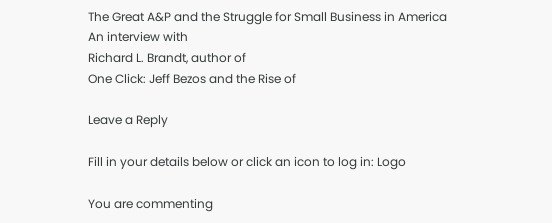The Great A&P and the Struggle for Small Business in America
An interview with
Richard L. Brandt, author of
One Click: Jeff Bezos and the Rise of

Leave a Reply

Fill in your details below or click an icon to log in: Logo

You are commenting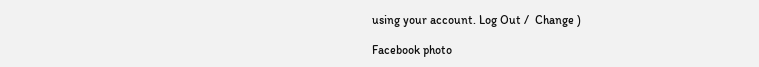using your account. Log Out /  Change )

Facebook photo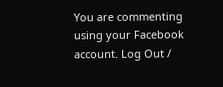You are commenting using your Facebook account. Log Out /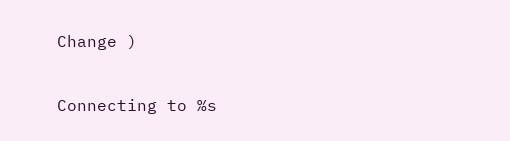Change )

Connecting to %s